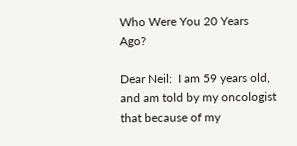Who Were You 20 Years Ago?

Dear Neil:  I am 59 years old, and am told by my oncologist that because of my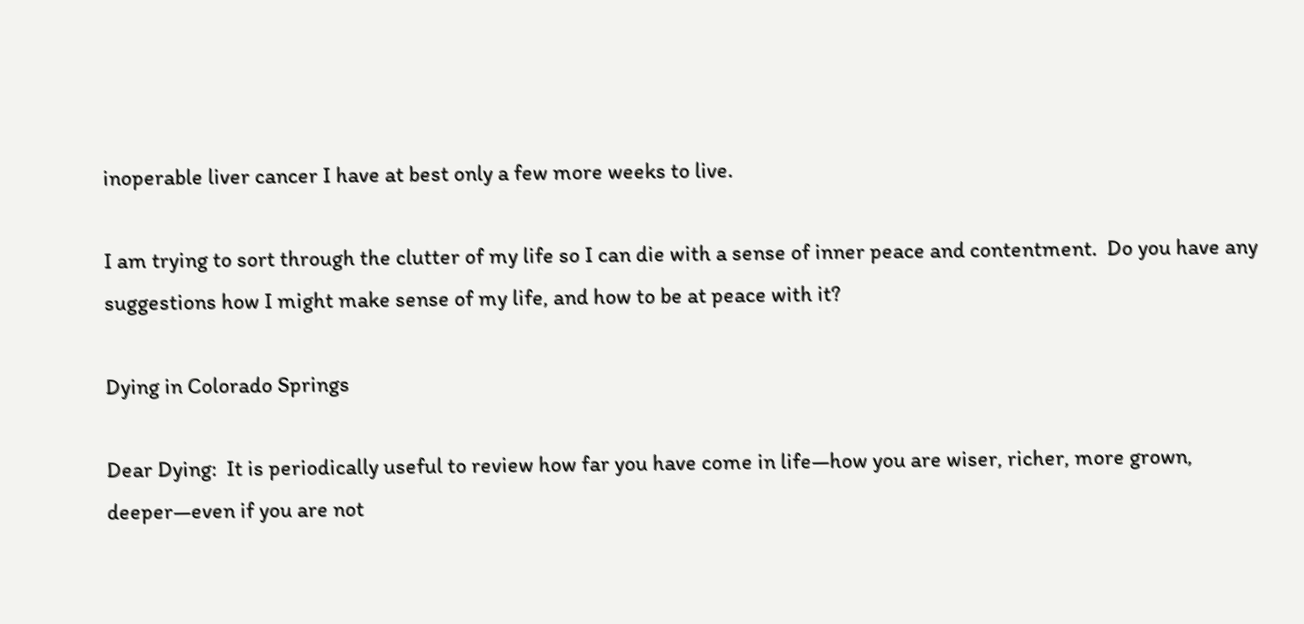inoperable liver cancer I have at best only a few more weeks to live.

I am trying to sort through the clutter of my life so I can die with a sense of inner peace and contentment.  Do you have any suggestions how I might make sense of my life, and how to be at peace with it?

Dying in Colorado Springs

Dear Dying:  It is periodically useful to review how far you have come in life—how you are wiser, richer, more grown, deeper—even if you are not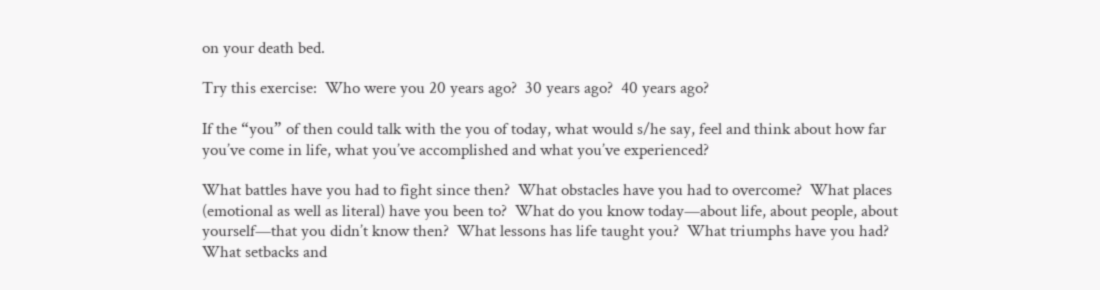on your death bed.

Try this exercise:  Who were you 20 years ago?  30 years ago?  40 years ago?

If the “you” of then could talk with the you of today, what would s/he say, feel and think about how far you’ve come in life, what you’ve accomplished and what you’ve experienced?

What battles have you had to fight since then?  What obstacles have you had to overcome?  What places (emotional as well as literal) have you been to?  What do you know today—about life, about people, about yourself—that you didn’t know then?  What lessons has life taught you?  What triumphs have you had?  What setbacks and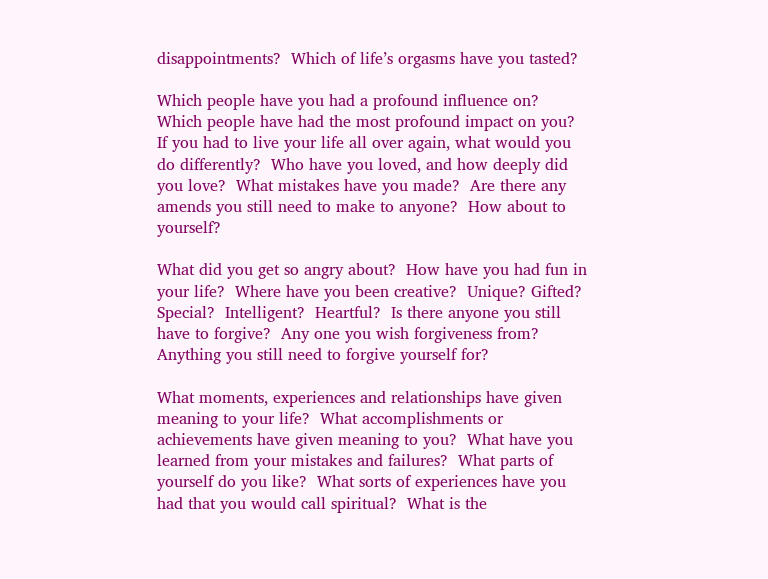disappointments?  Which of life’s orgasms have you tasted?

Which people have you had a profound influence on?  Which people have had the most profound impact on you?   If you had to live your life all over again, what would you do differently?  Who have you loved, and how deeply did you love?  What mistakes have you made?  Are there any amends you still need to make to anyone?  How about to yourself?

What did you get so angry about?  How have you had fun in your life?  Where have you been creative?  Unique? Gifted?  Special?  Intelligent?  Heartful?  Is there anyone you still have to forgive?  Any one you wish forgiveness from?  Anything you still need to forgive yourself for?

What moments, experiences and relationships have given meaning to your life?  What accomplishments or achievements have given meaning to you?  What have you learned from your mistakes and failures?  What parts of yourself do you like?  What sorts of experiences have you had that you would call spiritual?  What is the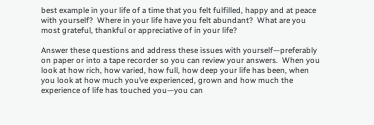best example in your life of a time that you felt fulfilled, happy and at peace with yourself?  Where in your life have you felt abundant?  What are you most grateful, thankful or appreciative of in your life?

Answer these questions and address these issues with yourself—preferably on paper or into a tape recorder so you can review your answers.  When you look at how rich, how varied, how full, how deep your life has been, when you look at how much you’ve experienced, grown and how much the experience of life has touched you—you can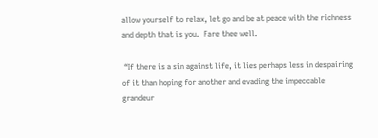allow yourself to relax, let go and be at peace with the richness and depth that is you.  Fare thee well.

 “If there is a sin against life, it lies perhaps less in despairing of it than hoping for another and evading the impeccable grandeur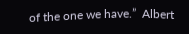of the one we have.”  Albert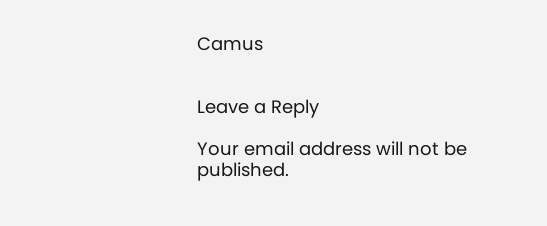Camus


Leave a Reply

Your email address will not be published.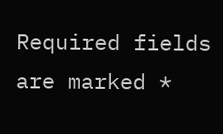Required fields are marked *